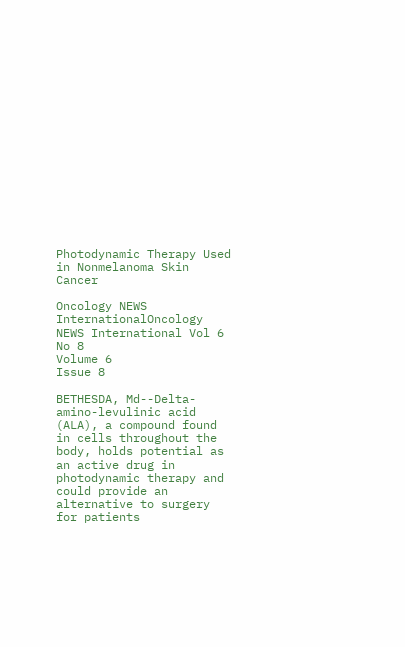Photodynamic Therapy Used in Nonmelanoma Skin Cancer

Oncology NEWS InternationalOncology NEWS International Vol 6 No 8
Volume 6
Issue 8

BETHESDA, Md--Delta-amino-levulinic acid (ALA), a compound found in cells throughout the body, holds potential as an active drug in photodynamic therapy and could provide an alternative to surgery for patients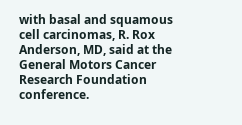with basal and squamous cell carcinomas, R. Rox Anderson, MD, said at the General Motors Cancer Research Foundation conference.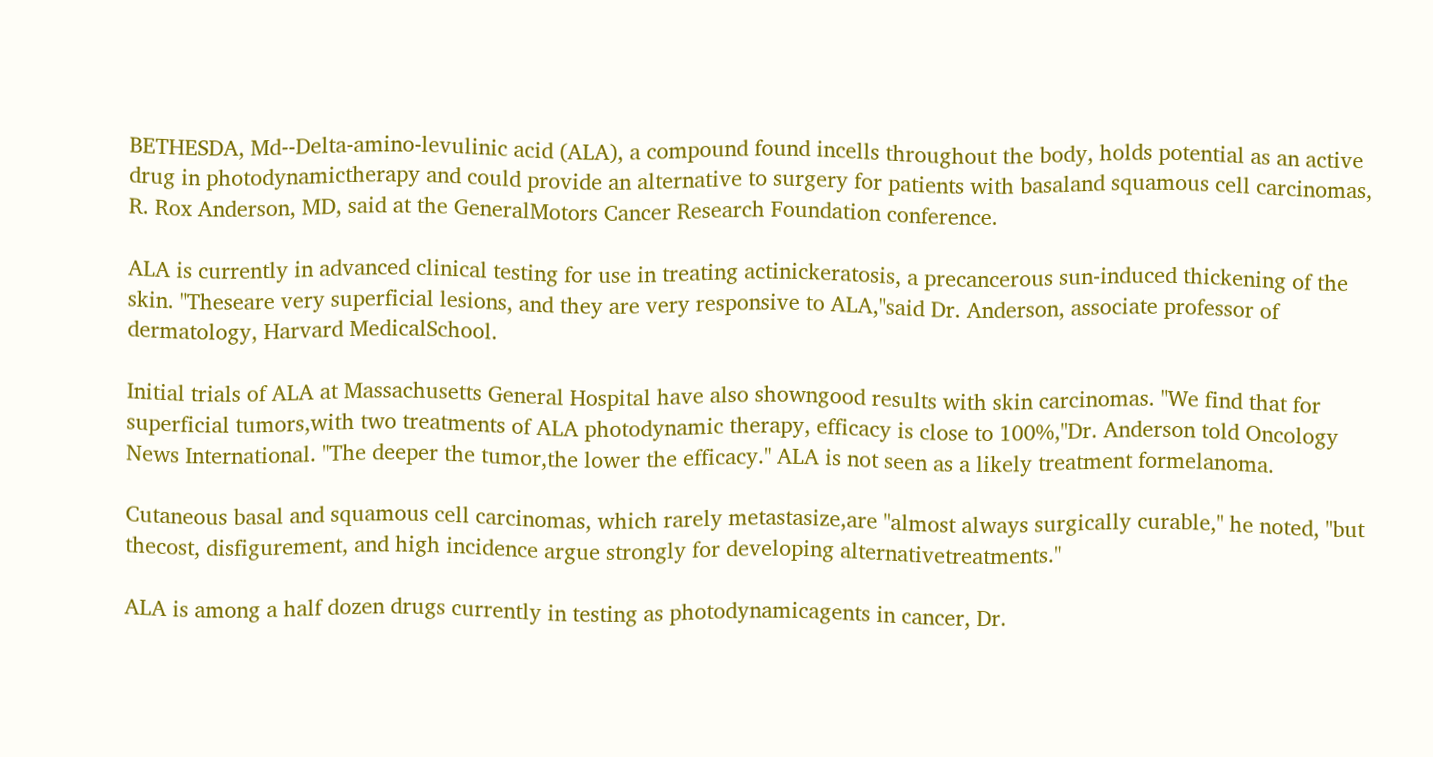BETHESDA, Md--Delta-amino-levulinic acid (ALA), a compound found incells throughout the body, holds potential as an active drug in photodynamictherapy and could provide an alternative to surgery for patients with basaland squamous cell carcinomas, R. Rox Anderson, MD, said at the GeneralMotors Cancer Research Foundation conference.

ALA is currently in advanced clinical testing for use in treating actinickeratosis, a precancerous sun-induced thickening of the skin. "Theseare very superficial lesions, and they are very responsive to ALA,"said Dr. Anderson, associate professor of dermatology, Harvard MedicalSchool.

Initial trials of ALA at Massachusetts General Hospital have also showngood results with skin carcinomas. "We find that for superficial tumors,with two treatments of ALA photodynamic therapy, efficacy is close to 100%,"Dr. Anderson told Oncology News International. "The deeper the tumor,the lower the efficacy." ALA is not seen as a likely treatment formelanoma.

Cutaneous basal and squamous cell carcinomas, which rarely metastasize,are "almost always surgically curable," he noted, "but thecost, disfigurement, and high incidence argue strongly for developing alternativetreatments."

ALA is among a half dozen drugs currently in testing as photodynamicagents in cancer, Dr.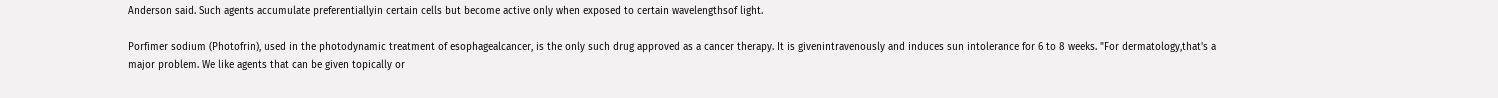Anderson said. Such agents accumulate preferentiallyin certain cells but become active only when exposed to certain wavelengthsof light.

Porfimer sodium (Photofrin), used in the photodynamic treatment of esophagealcancer, is the only such drug approved as a cancer therapy. It is givenintravenously and induces sun intolerance for 6 to 8 weeks. "For dermatology,that's a major problem. We like agents that can be given topically or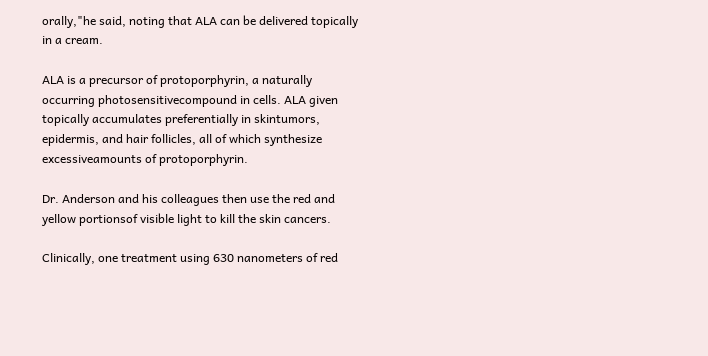orally,"he said, noting that ALA can be delivered topically in a cream.

ALA is a precursor of protoporphyrin, a naturally occurring photosensitivecompound in cells. ALA given topically accumulates preferentially in skintumors, epidermis, and hair follicles, all of which synthesize excessiveamounts of protoporphyrin.

Dr. Anderson and his colleagues then use the red and yellow portionsof visible light to kill the skin cancers.

Clinically, one treatment using 630 nanometers of red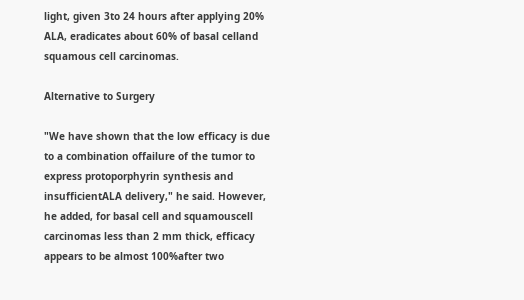light, given 3to 24 hours after applying 20% ALA, eradicates about 60% of basal celland squamous cell carcinomas.

Alternative to Surgery

"We have shown that the low efficacy is due to a combination offailure of the tumor to express protoporphyrin synthesis and insufficientALA delivery," he said. However, he added, for basal cell and squamouscell carcinomas less than 2 mm thick, efficacy appears to be almost 100%after two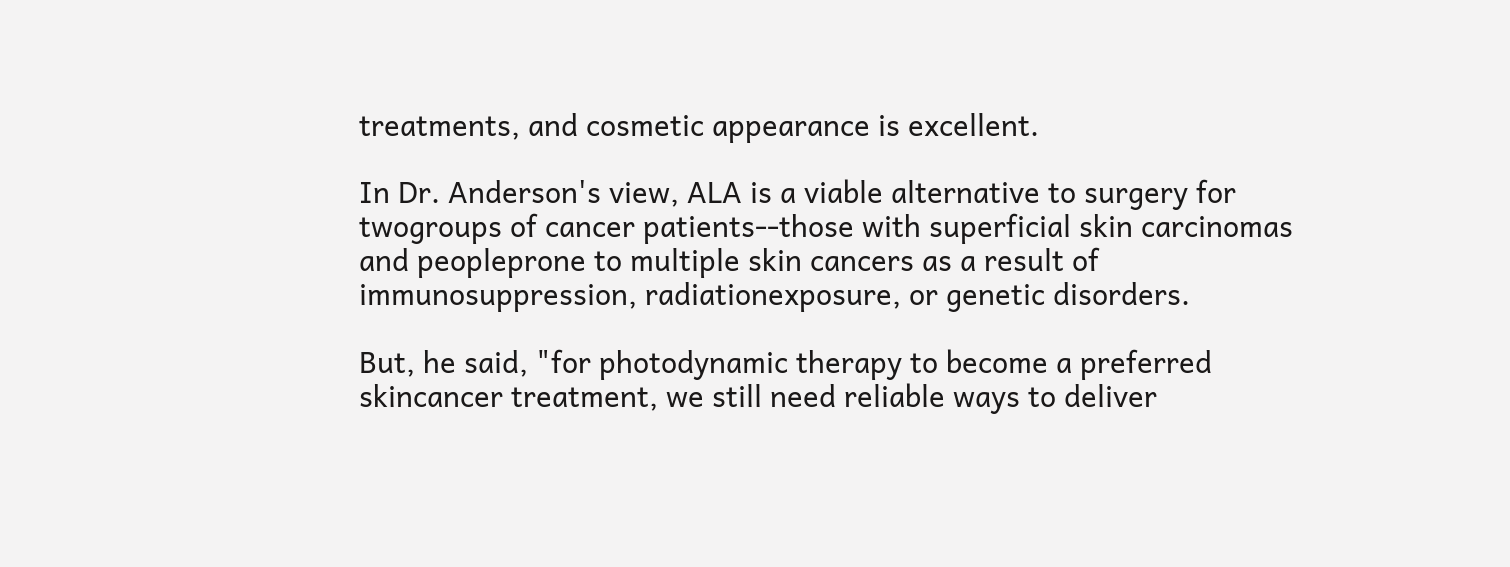treatments, and cosmetic appearance is excellent.

In Dr. Anderson's view, ALA is a viable alternative to surgery for twogroups of cancer patients--those with superficial skin carcinomas and peopleprone to multiple skin cancers as a result of immunosuppression, radiationexposure, or genetic disorders.

But, he said, "for photodynamic therapy to become a preferred skincancer treatment, we still need reliable ways to deliver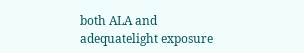both ALA and adequatelight exposure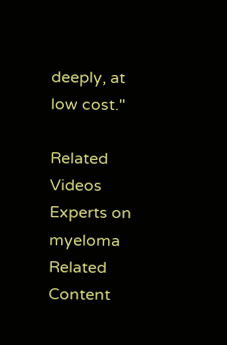deeply, at low cost."

Related Videos
Experts on myeloma
Related Content